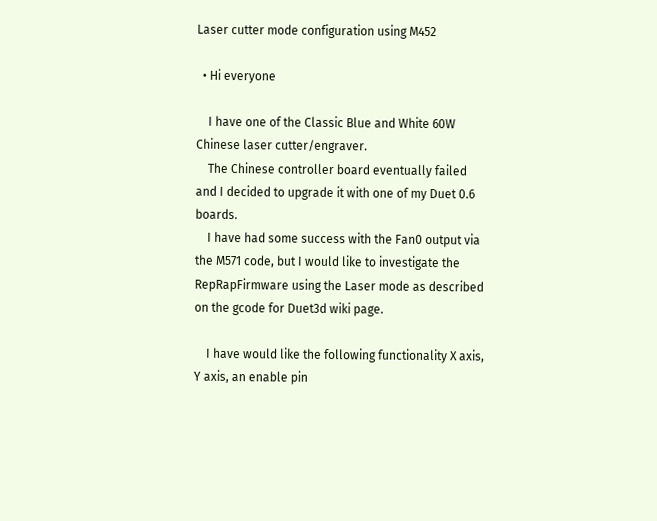Laser cutter mode configuration using M452

  • Hi everyone

    I have one of the Classic Blue and White 60W Chinese laser cutter/engraver.
    The Chinese controller board eventually failed and I decided to upgrade it with one of my Duet 0.6 boards.
    I have had some success with the Fan0 output via the M571 code, but I would like to investigate the RepRapFirmware using the Laser mode as described on the gcode for Duet3d wiki page.

    I have would like the following functionality X axis, Y axis, an enable pin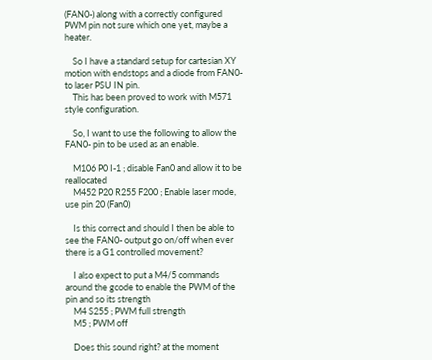(FAN0-) along with a correctly configured PWM pin not sure which one yet, maybe a heater.

    So I have a standard setup for cartesian XY motion with endstops and a diode from FAN0- to laser PSU IN pin.
    This has been proved to work with M571 style configuration.

    So, I want to use the following to allow the FAN0- pin to be used as an enable.

    M106 P0 I-1 ; disable Fan0 and allow it to be reallocated
    M452 P20 R255 F200 ; Enable laser mode, use pin 20 (Fan0)

    Is this correct and should I then be able to see the FAN0- output go on/off when ever there is a G1 controlled movement?

    I also expect to put a M4/5 commands around the gcode to enable the PWM of the pin and so its strength
    M4 S255 ; PWM full strength
    M5 ; PWM off

    Does this sound right? at the moment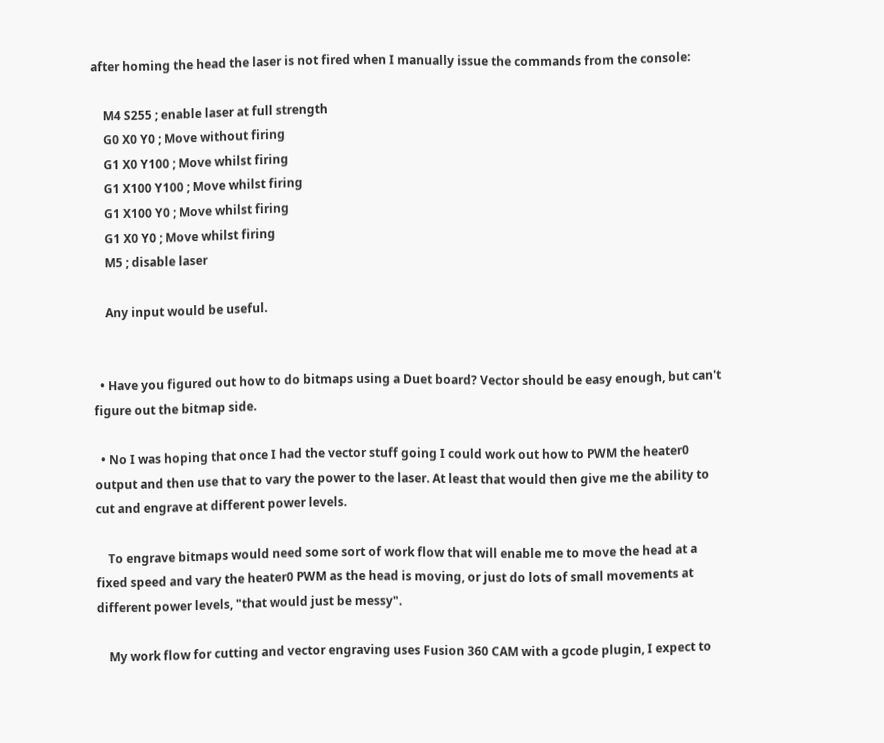after homing the head the laser is not fired when I manually issue the commands from the console:

    M4 S255 ; enable laser at full strength
    G0 X0 Y0 ; Move without firing
    G1 X0 Y100 ; Move whilst firing
    G1 X100 Y100 ; Move whilst firing
    G1 X100 Y0 ; Move whilst firing
    G1 X0 Y0 ; Move whilst firing
    M5 ; disable laser

    Any input would be useful.


  • Have you figured out how to do bitmaps using a Duet board? Vector should be easy enough, but can't figure out the bitmap side.

  • No I was hoping that once I had the vector stuff going I could work out how to PWM the heater0 output and then use that to vary the power to the laser. At least that would then give me the ability to cut and engrave at different power levels.

    To engrave bitmaps would need some sort of work flow that will enable me to move the head at a fixed speed and vary the heater0 PWM as the head is moving, or just do lots of small movements at different power levels, "that would just be messy".

    My work flow for cutting and vector engraving uses Fusion 360 CAM with a gcode plugin, I expect to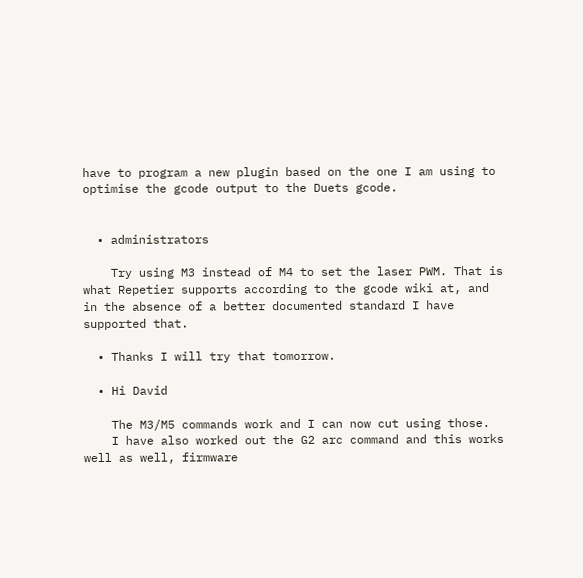have to program a new plugin based on the one I am using to optimise the gcode output to the Duets gcode.


  • administrators

    Try using M3 instead of M4 to set the laser PWM. That is what Repetier supports according to the gcode wiki at, and in the absence of a better documented standard I have supported that.

  • Thanks I will try that tomorrow.

  • Hi David

    The M3/M5 commands work and I can now cut using those.
    I have also worked out the G2 arc command and this works well as well, firmware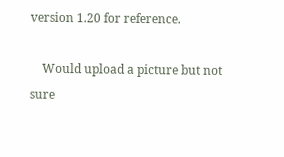version 1.20 for reference.

    Would upload a picture but not sure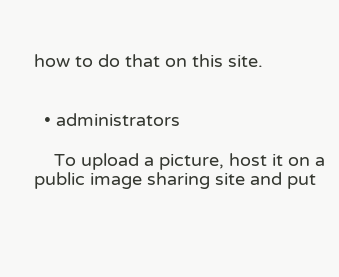how to do that on this site.


  • administrators

    To upload a picture, host it on a public image sharing site and put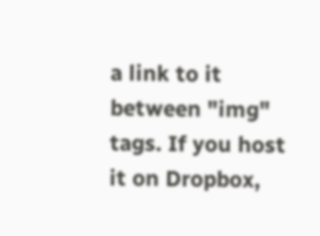a link to it between "img" tags. If you host it on Dropbox,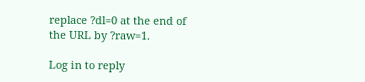replace ?dl=0 at the end of the URL by ?raw=1.

Log in to reply